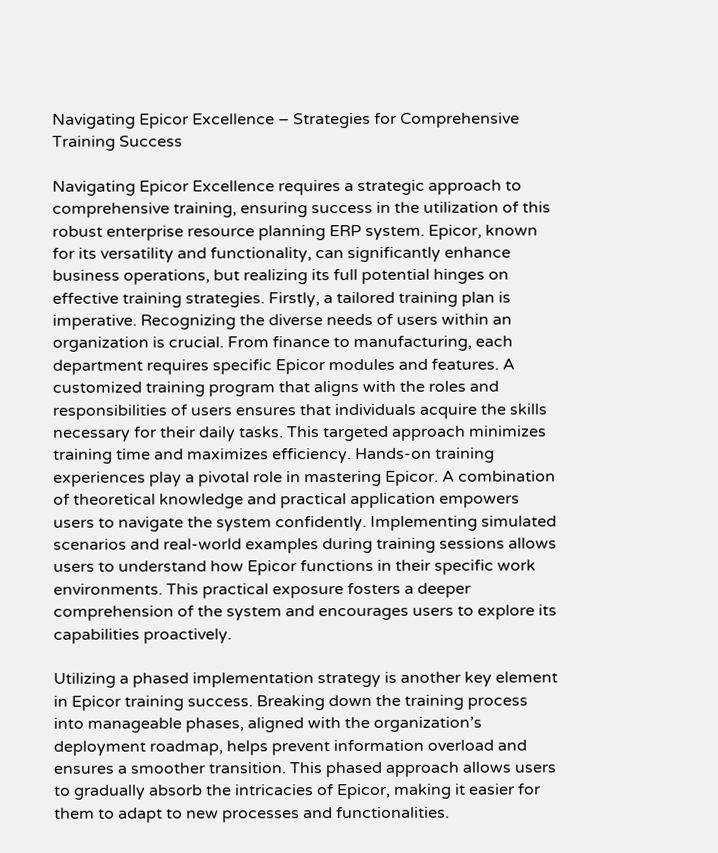Navigating Epicor Excellence – Strategies for Comprehensive Training Success

Navigating Epicor Excellence requires a strategic approach to comprehensive training, ensuring success in the utilization of this robust enterprise resource planning ERP system. Epicor, known for its versatility and functionality, can significantly enhance business operations, but realizing its full potential hinges on effective training strategies. Firstly, a tailored training plan is imperative. Recognizing the diverse needs of users within an organization is crucial. From finance to manufacturing, each department requires specific Epicor modules and features. A customized training program that aligns with the roles and responsibilities of users ensures that individuals acquire the skills necessary for their daily tasks. This targeted approach minimizes training time and maximizes efficiency. Hands-on training experiences play a pivotal role in mastering Epicor. A combination of theoretical knowledge and practical application empowers users to navigate the system confidently. Implementing simulated scenarios and real-world examples during training sessions allows users to understand how Epicor functions in their specific work environments. This practical exposure fosters a deeper comprehension of the system and encourages users to explore its capabilities proactively.

Utilizing a phased implementation strategy is another key element in Epicor training success. Breaking down the training process into manageable phases, aligned with the organization’s deployment roadmap, helps prevent information overload and ensures a smoother transition. This phased approach allows users to gradually absorb the intricacies of Epicor, making it easier for them to adapt to new processes and functionalities.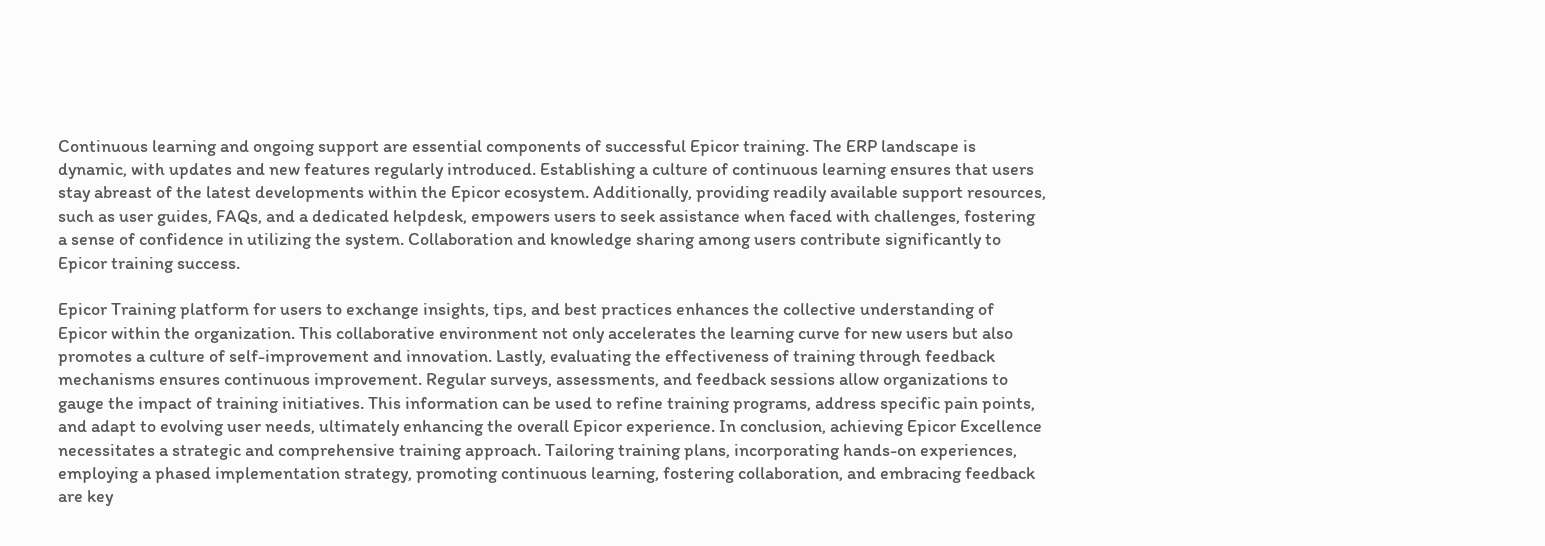Continuous learning and ongoing support are essential components of successful Epicor training. The ERP landscape is dynamic, with updates and new features regularly introduced. Establishing a culture of continuous learning ensures that users stay abreast of the latest developments within the Epicor ecosystem. Additionally, providing readily available support resources, such as user guides, FAQs, and a dedicated helpdesk, empowers users to seek assistance when faced with challenges, fostering a sense of confidence in utilizing the system. Collaboration and knowledge sharing among users contribute significantly to Epicor training success.

Epicor Training platform for users to exchange insights, tips, and best practices enhances the collective understanding of Epicor within the organization. This collaborative environment not only accelerates the learning curve for new users but also promotes a culture of self-improvement and innovation. Lastly, evaluating the effectiveness of training through feedback mechanisms ensures continuous improvement. Regular surveys, assessments, and feedback sessions allow organizations to gauge the impact of training initiatives. This information can be used to refine training programs, address specific pain points, and adapt to evolving user needs, ultimately enhancing the overall Epicor experience. In conclusion, achieving Epicor Excellence necessitates a strategic and comprehensive training approach. Tailoring training plans, incorporating hands-on experiences, employing a phased implementation strategy, promoting continuous learning, fostering collaboration, and embracing feedback are key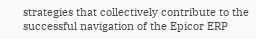strategies that collectively contribute to the successful navigation of the Epicor ERP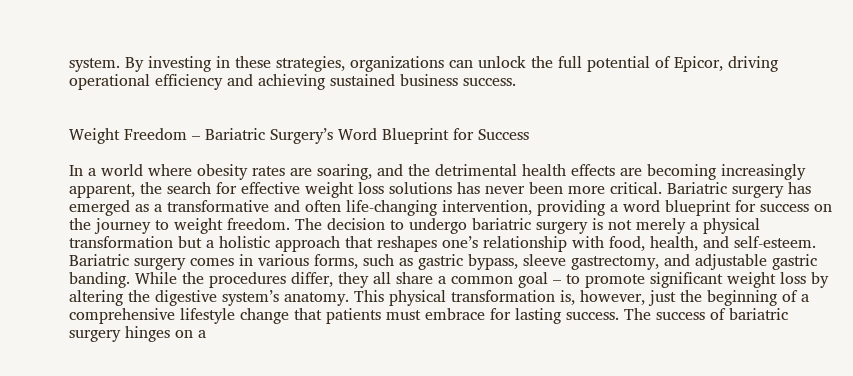system. By investing in these strategies, organizations can unlock the full potential of Epicor, driving operational efficiency and achieving sustained business success.


Weight Freedom – Bariatric Surgery’s Word Blueprint for Success

In a world where obesity rates are soaring, and the detrimental health effects are becoming increasingly apparent, the search for effective weight loss solutions has never been more critical. Bariatric surgery has emerged as a transformative and often life-changing intervention, providing a word blueprint for success on the journey to weight freedom. The decision to undergo bariatric surgery is not merely a physical transformation but a holistic approach that reshapes one’s relationship with food, health, and self-esteem. Bariatric surgery comes in various forms, such as gastric bypass, sleeve gastrectomy, and adjustable gastric banding. While the procedures differ, they all share a common goal – to promote significant weight loss by altering the digestive system’s anatomy. This physical transformation is, however, just the beginning of a comprehensive lifestyle change that patients must embrace for lasting success. The success of bariatric surgery hinges on a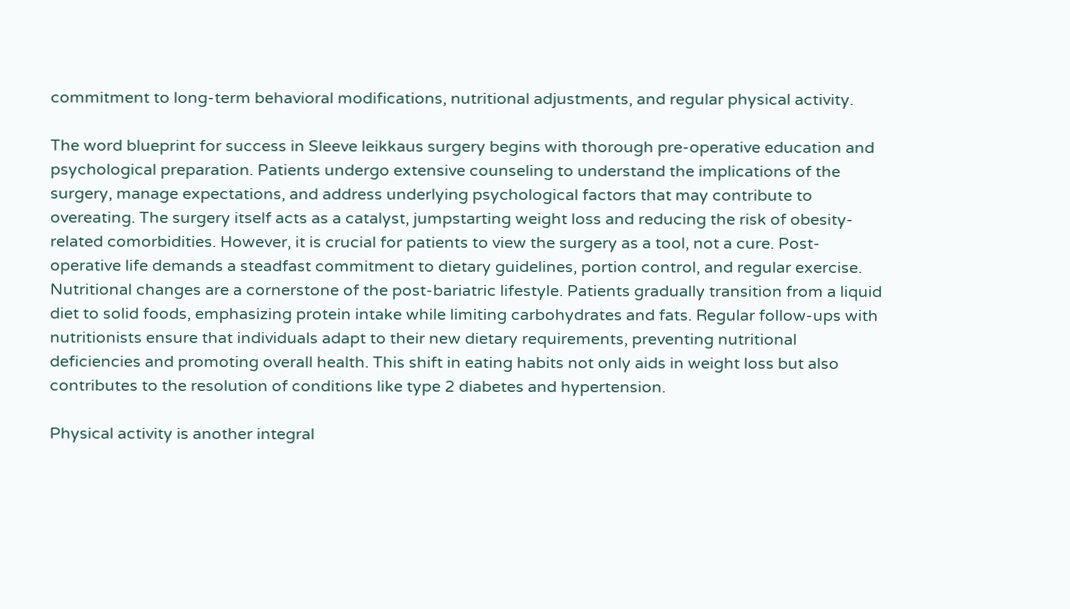commitment to long-term behavioral modifications, nutritional adjustments, and regular physical activity.

The word blueprint for success in Sleeve leikkaus surgery begins with thorough pre-operative education and psychological preparation. Patients undergo extensive counseling to understand the implications of the surgery, manage expectations, and address underlying psychological factors that may contribute to overeating. The surgery itself acts as a catalyst, jumpstarting weight loss and reducing the risk of obesity-related comorbidities. However, it is crucial for patients to view the surgery as a tool, not a cure. Post-operative life demands a steadfast commitment to dietary guidelines, portion control, and regular exercise. Nutritional changes are a cornerstone of the post-bariatric lifestyle. Patients gradually transition from a liquid diet to solid foods, emphasizing protein intake while limiting carbohydrates and fats. Regular follow-ups with nutritionists ensure that individuals adapt to their new dietary requirements, preventing nutritional deficiencies and promoting overall health. This shift in eating habits not only aids in weight loss but also contributes to the resolution of conditions like type 2 diabetes and hypertension.

Physical activity is another integral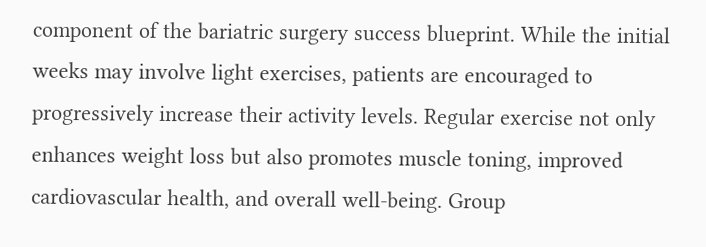component of the bariatric surgery success blueprint. While the initial weeks may involve light exercises, patients are encouraged to progressively increase their activity levels. Regular exercise not only enhances weight loss but also promotes muscle toning, improved cardiovascular health, and overall well-being. Group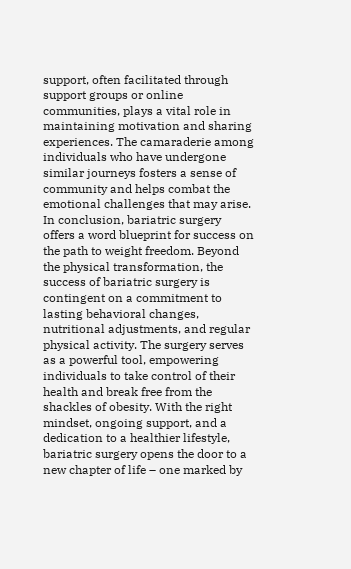support, often facilitated through support groups or online communities, plays a vital role in maintaining motivation and sharing experiences. The camaraderie among individuals who have undergone similar journeys fosters a sense of community and helps combat the emotional challenges that may arise. In conclusion, bariatric surgery offers a word blueprint for success on the path to weight freedom. Beyond the physical transformation, the success of bariatric surgery is contingent on a commitment to lasting behavioral changes, nutritional adjustments, and regular physical activity. The surgery serves as a powerful tool, empowering individuals to take control of their health and break free from the shackles of obesity. With the right mindset, ongoing support, and a dedication to a healthier lifestyle, bariatric surgery opens the door to a new chapter of life – one marked by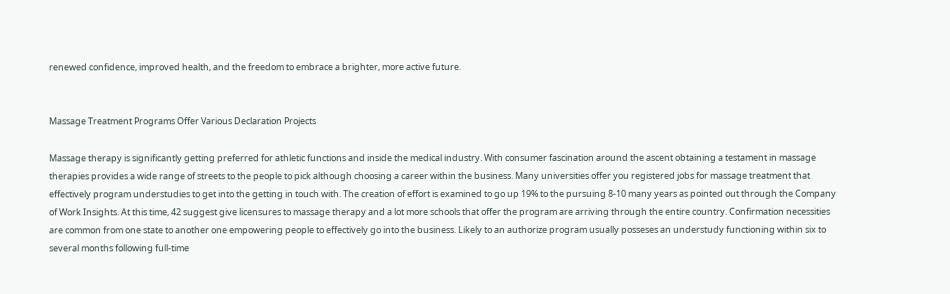renewed confidence, improved health, and the freedom to embrace a brighter, more active future.


Massage Treatment Programs Offer Various Declaration Projects

Massage therapy is significantly getting preferred for athletic functions and inside the medical industry. With consumer fascination around the ascent obtaining a testament in massage therapies provides a wide range of streets to the people to pick although choosing a career within the business. Many universities offer you registered jobs for massage treatment that effectively program understudies to get into the getting in touch with. The creation of effort is examined to go up 19% to the pursuing 8-10 many years as pointed out through the Company of Work Insights. At this time, 42 suggest give licensures to massage therapy and a lot more schools that offer the program are arriving through the entire country. Confirmation necessities are common from one state to another one empowering people to effectively go into the business. Likely to an authorize program usually posseses an understudy functioning within six to several months following full-time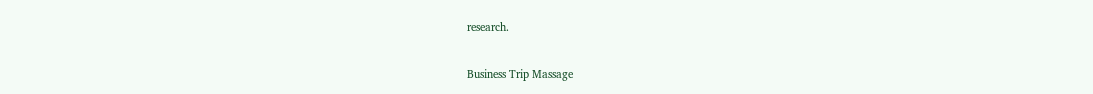research.

Business Trip Massage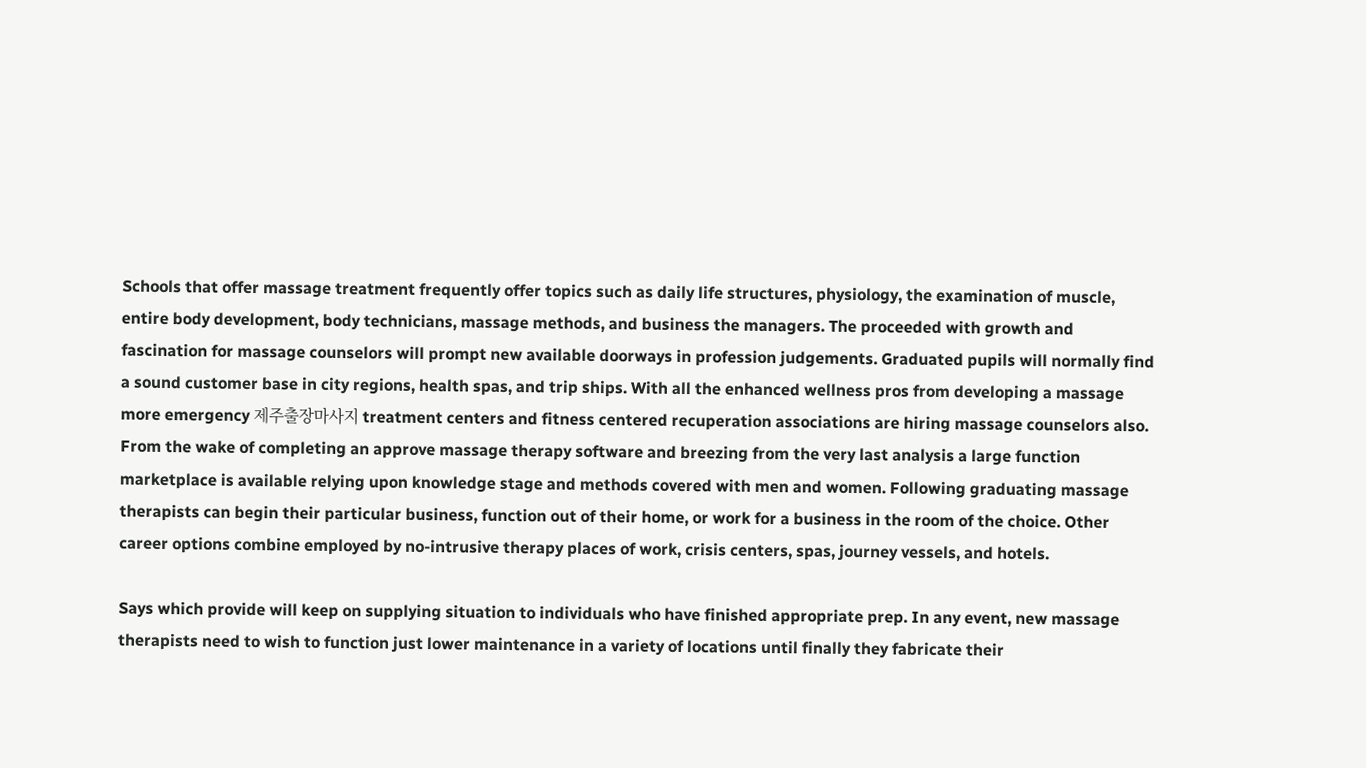Schools that offer massage treatment frequently offer topics such as daily life structures, physiology, the examination of muscle, entire body development, body technicians, massage methods, and business the managers. The proceeded with growth and fascination for massage counselors will prompt new available doorways in profession judgements. Graduated pupils will normally find a sound customer base in city regions, health spas, and trip ships. With all the enhanced wellness pros from developing a massage more emergency 제주출장마사지 treatment centers and fitness centered recuperation associations are hiring massage counselors also. From the wake of completing an approve massage therapy software and breezing from the very last analysis a large function marketplace is available relying upon knowledge stage and methods covered with men and women. Following graduating massage therapists can begin their particular business, function out of their home, or work for a business in the room of the choice. Other career options combine employed by no-intrusive therapy places of work, crisis centers, spas, journey vessels, and hotels.

Says which provide will keep on supplying situation to individuals who have finished appropriate prep. In any event, new massage therapists need to wish to function just lower maintenance in a variety of locations until finally they fabricate their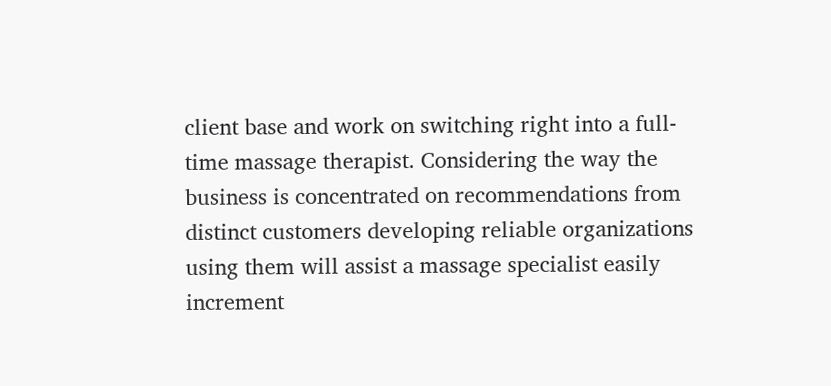client base and work on switching right into a full-time massage therapist. Considering the way the business is concentrated on recommendations from distinct customers developing reliable organizations using them will assist a massage specialist easily increment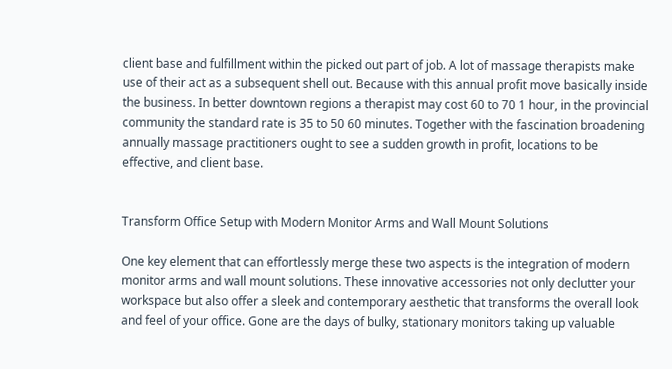client base and fulfillment within the picked out part of job. A lot of massage therapists make use of their act as a subsequent shell out. Because with this annual profit move basically inside the business. In better downtown regions a therapist may cost 60 to 70 1 hour, in the provincial community the standard rate is 35 to 50 60 minutes. Together with the fascination broadening annually massage practitioners ought to see a sudden growth in profit, locations to be effective, and client base.


Transform Office Setup with Modern Monitor Arms and Wall Mount Solutions

One key element that can effortlessly merge these two aspects is the integration of modern monitor arms and wall mount solutions. These innovative accessories not only declutter your workspace but also offer a sleek and contemporary aesthetic that transforms the overall look and feel of your office. Gone are the days of bulky, stationary monitors taking up valuable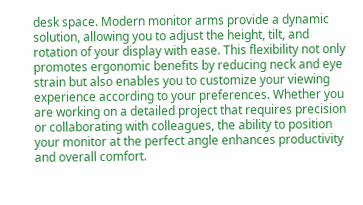desk space. Modern monitor arms provide a dynamic solution, allowing you to adjust the height, tilt, and rotation of your display with ease. This flexibility not only promotes ergonomic benefits by reducing neck and eye strain but also enables you to customize your viewing experience according to your preferences. Whether you are working on a detailed project that requires precision or collaborating with colleagues, the ability to position your monitor at the perfect angle enhances productivity and overall comfort.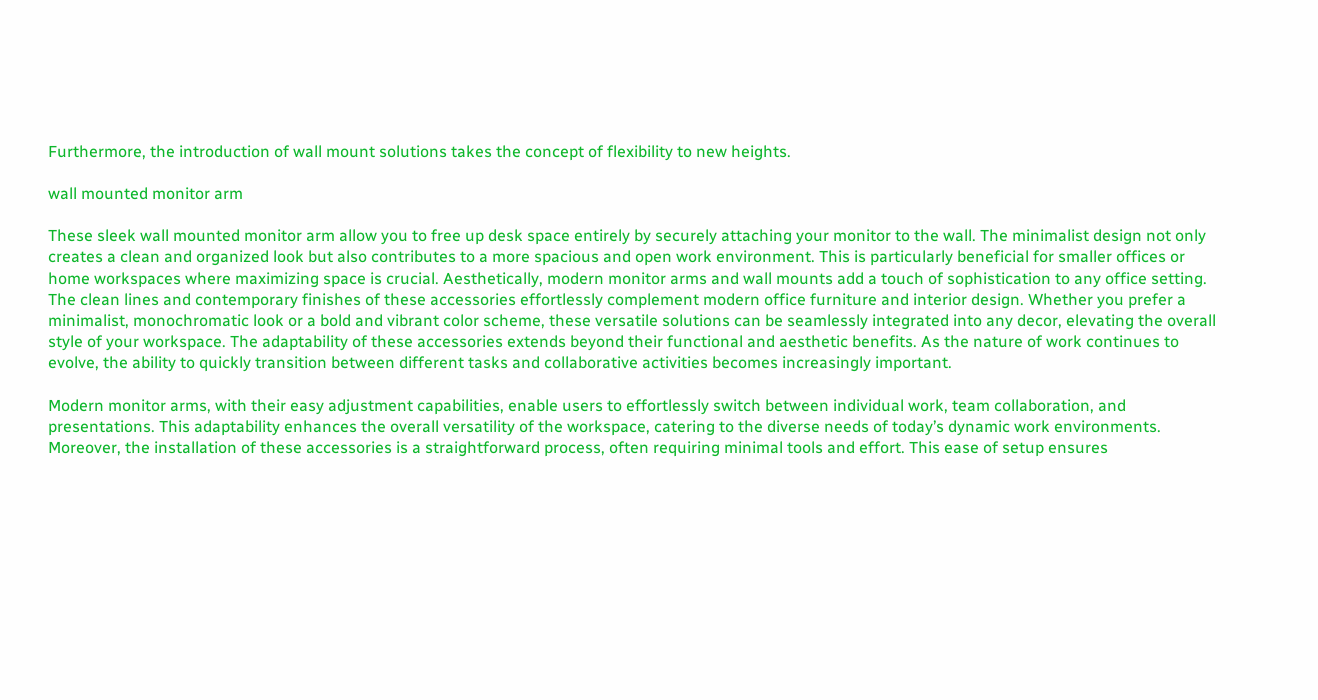Furthermore, the introduction of wall mount solutions takes the concept of flexibility to new heights.

wall mounted monitor arm

These sleek wall mounted monitor arm allow you to free up desk space entirely by securely attaching your monitor to the wall. The minimalist design not only creates a clean and organized look but also contributes to a more spacious and open work environment. This is particularly beneficial for smaller offices or home workspaces where maximizing space is crucial. Aesthetically, modern monitor arms and wall mounts add a touch of sophistication to any office setting. The clean lines and contemporary finishes of these accessories effortlessly complement modern office furniture and interior design. Whether you prefer a minimalist, monochromatic look or a bold and vibrant color scheme, these versatile solutions can be seamlessly integrated into any decor, elevating the overall style of your workspace. The adaptability of these accessories extends beyond their functional and aesthetic benefits. As the nature of work continues to evolve, the ability to quickly transition between different tasks and collaborative activities becomes increasingly important.

Modern monitor arms, with their easy adjustment capabilities, enable users to effortlessly switch between individual work, team collaboration, and presentations. This adaptability enhances the overall versatility of the workspace, catering to the diverse needs of today’s dynamic work environments. Moreover, the installation of these accessories is a straightforward process, often requiring minimal tools and effort. This ease of setup ensures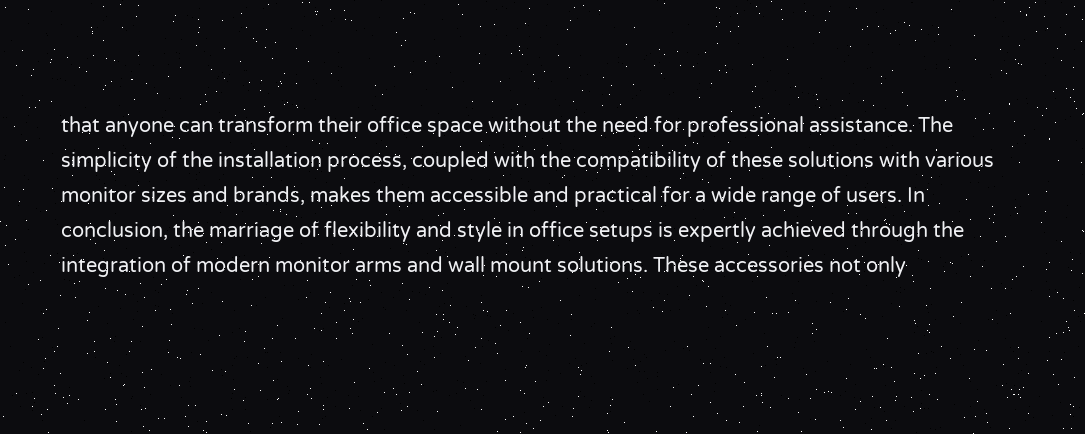that anyone can transform their office space without the need for professional assistance. The simplicity of the installation process, coupled with the compatibility of these solutions with various monitor sizes and brands, makes them accessible and practical for a wide range of users. In conclusion, the marriage of flexibility and style in office setups is expertly achieved through the integration of modern monitor arms and wall mount solutions. These accessories not only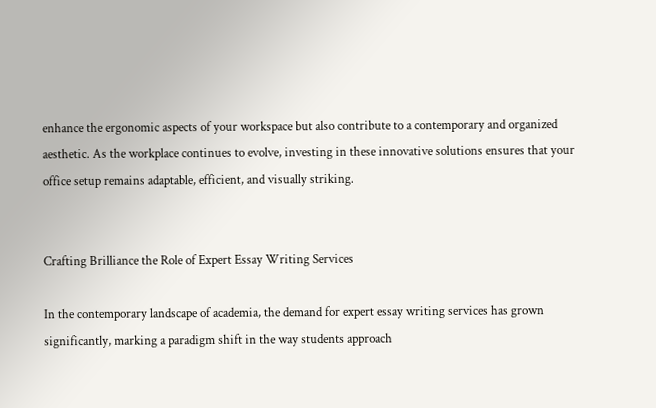enhance the ergonomic aspects of your workspace but also contribute to a contemporary and organized aesthetic. As the workplace continues to evolve, investing in these innovative solutions ensures that your office setup remains adaptable, efficient, and visually striking.


Crafting Brilliance the Role of Expert Essay Writing Services

In the contemporary landscape of academia, the demand for expert essay writing services has grown significantly, marking a paradigm shift in the way students approach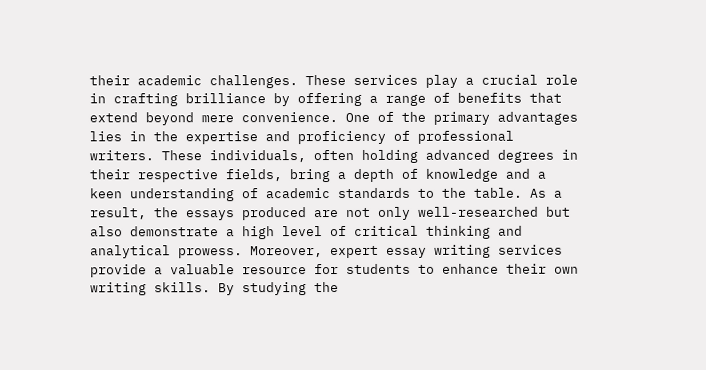their academic challenges. These services play a crucial role in crafting brilliance by offering a range of benefits that extend beyond mere convenience. One of the primary advantages lies in the expertise and proficiency of professional writers. These individuals, often holding advanced degrees in their respective fields, bring a depth of knowledge and a keen understanding of academic standards to the table. As a result, the essays produced are not only well-researched but also demonstrate a high level of critical thinking and analytical prowess. Moreover, expert essay writing services provide a valuable resource for students to enhance their own writing skills. By studying the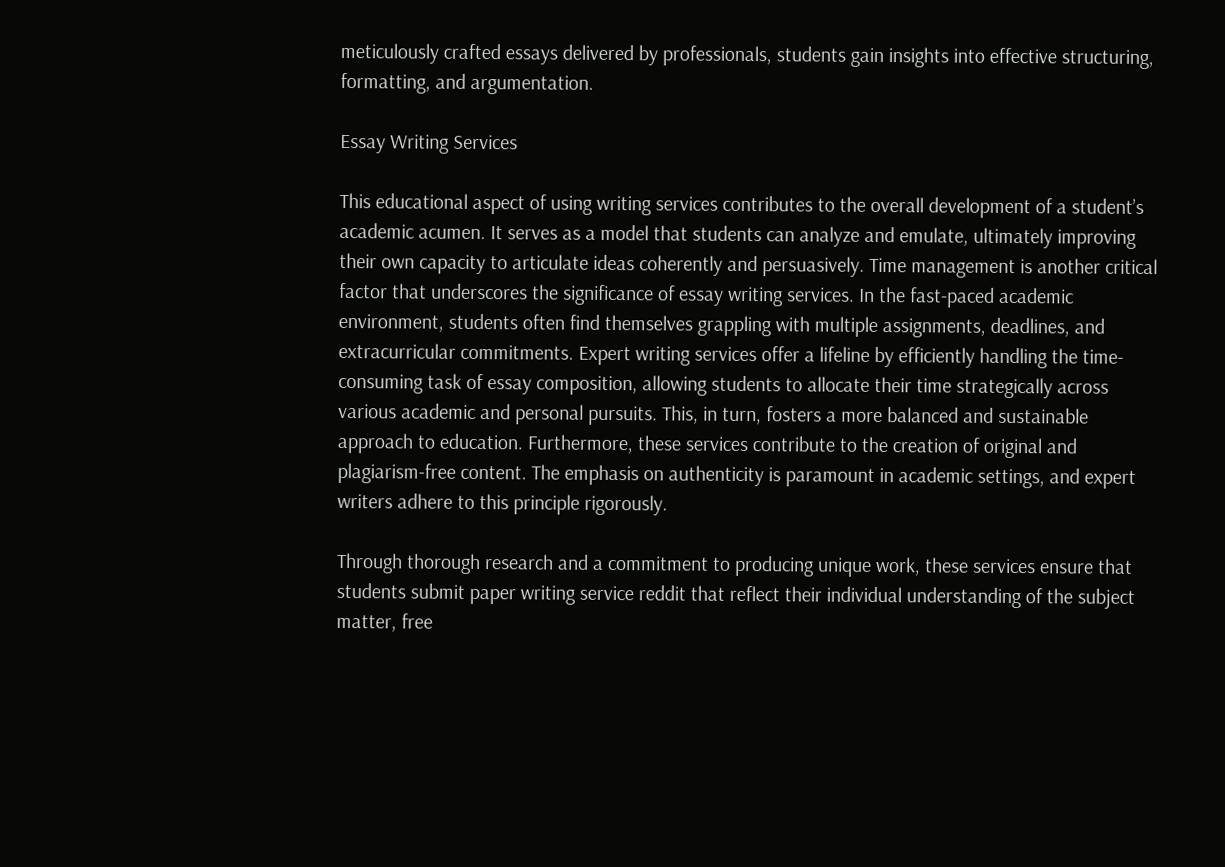meticulously crafted essays delivered by professionals, students gain insights into effective structuring, formatting, and argumentation.

Essay Writing Services

This educational aspect of using writing services contributes to the overall development of a student’s academic acumen. It serves as a model that students can analyze and emulate, ultimately improving their own capacity to articulate ideas coherently and persuasively. Time management is another critical factor that underscores the significance of essay writing services. In the fast-paced academic environment, students often find themselves grappling with multiple assignments, deadlines, and extracurricular commitments. Expert writing services offer a lifeline by efficiently handling the time-consuming task of essay composition, allowing students to allocate their time strategically across various academic and personal pursuits. This, in turn, fosters a more balanced and sustainable approach to education. Furthermore, these services contribute to the creation of original and plagiarism-free content. The emphasis on authenticity is paramount in academic settings, and expert writers adhere to this principle rigorously.

Through thorough research and a commitment to producing unique work, these services ensure that students submit paper writing service reddit that reflect their individual understanding of the subject matter, free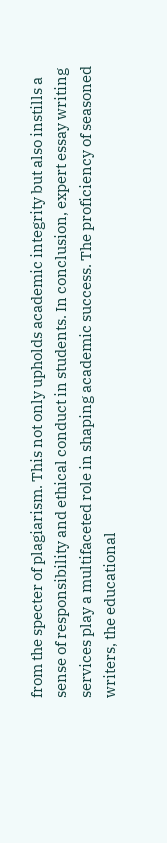from the specter of plagiarism. This not only upholds academic integrity but also instills a sense of responsibility and ethical conduct in students. In conclusion, expert essay writing services play a multifaceted role in shaping academic success. The proficiency of seasoned writers, the educational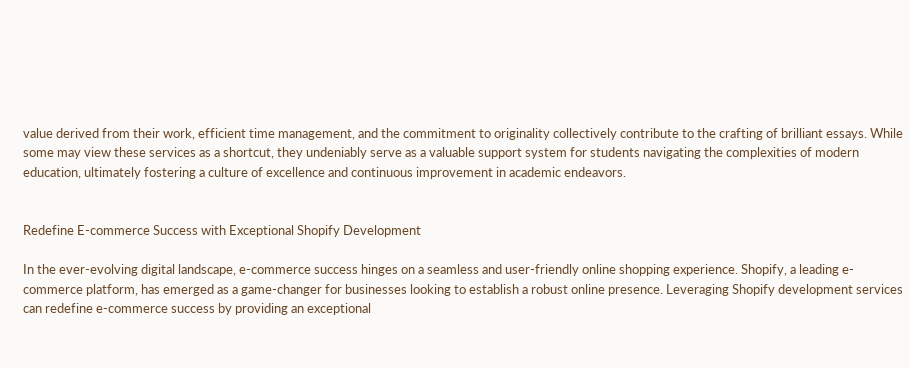value derived from their work, efficient time management, and the commitment to originality collectively contribute to the crafting of brilliant essays. While some may view these services as a shortcut, they undeniably serve as a valuable support system for students navigating the complexities of modern education, ultimately fostering a culture of excellence and continuous improvement in academic endeavors.


Redefine E-commerce Success with Exceptional Shopify Development

In the ever-evolving digital landscape, e-commerce success hinges on a seamless and user-friendly online shopping experience. Shopify, a leading e-commerce platform, has emerged as a game-changer for businesses looking to establish a robust online presence. Leveraging Shopify development services can redefine e-commerce success by providing an exceptional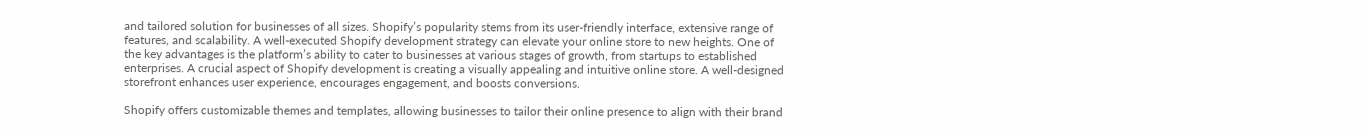and tailored solution for businesses of all sizes. Shopify’s popularity stems from its user-friendly interface, extensive range of features, and scalability. A well-executed Shopify development strategy can elevate your online store to new heights. One of the key advantages is the platform’s ability to cater to businesses at various stages of growth, from startups to established enterprises. A crucial aspect of Shopify development is creating a visually appealing and intuitive online store. A well-designed storefront enhances user experience, encourages engagement, and boosts conversions.

Shopify offers customizable themes and templates, allowing businesses to tailor their online presence to align with their brand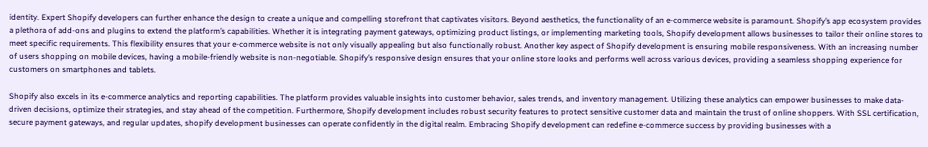identity. Expert Shopify developers can further enhance the design to create a unique and compelling storefront that captivates visitors. Beyond aesthetics, the functionality of an e-commerce website is paramount. Shopify’s app ecosystem provides a plethora of add-ons and plugins to extend the platform’s capabilities. Whether it is integrating payment gateways, optimizing product listings, or implementing marketing tools, Shopify development allows businesses to tailor their online stores to meet specific requirements. This flexibility ensures that your e-commerce website is not only visually appealing but also functionally robust. Another key aspect of Shopify development is ensuring mobile responsiveness. With an increasing number of users shopping on mobile devices, having a mobile-friendly website is non-negotiable. Shopify’s responsive design ensures that your online store looks and performs well across various devices, providing a seamless shopping experience for customers on smartphones and tablets.

Shopify also excels in its e-commerce analytics and reporting capabilities. The platform provides valuable insights into customer behavior, sales trends, and inventory management. Utilizing these analytics can empower businesses to make data-driven decisions, optimize their strategies, and stay ahead of the competition. Furthermore, Shopify development includes robust security features to protect sensitive customer data and maintain the trust of online shoppers. With SSL certification, secure payment gateways, and regular updates, shopify development businesses can operate confidently in the digital realm. Embracing Shopify development can redefine e-commerce success by providing businesses with a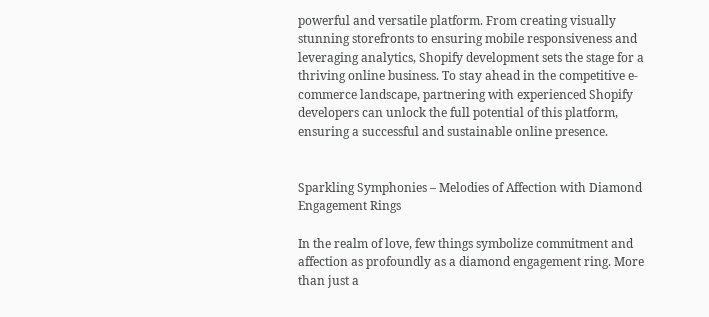powerful and versatile platform. From creating visually stunning storefronts to ensuring mobile responsiveness and leveraging analytics, Shopify development sets the stage for a thriving online business. To stay ahead in the competitive e-commerce landscape, partnering with experienced Shopify developers can unlock the full potential of this platform, ensuring a successful and sustainable online presence.


Sparkling Symphonies – Melodies of Affection with Diamond Engagement Rings

In the realm of love, few things symbolize commitment and affection as profoundly as a diamond engagement ring. More than just a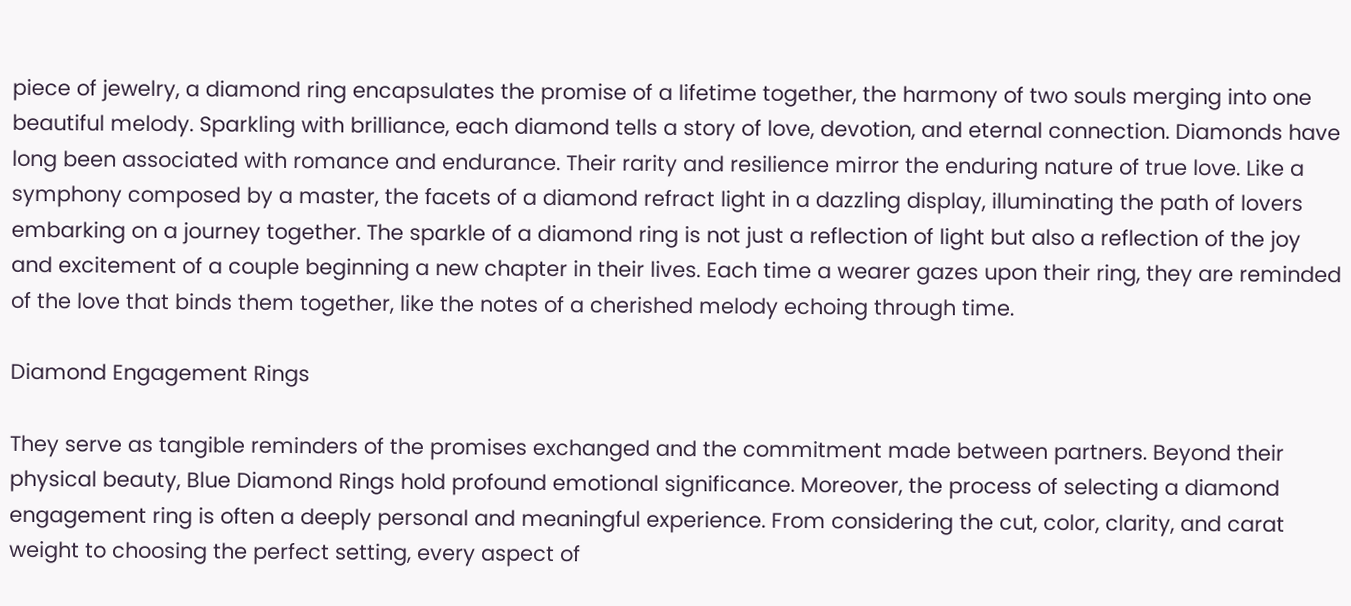piece of jewelry, a diamond ring encapsulates the promise of a lifetime together, the harmony of two souls merging into one beautiful melody. Sparkling with brilliance, each diamond tells a story of love, devotion, and eternal connection. Diamonds have long been associated with romance and endurance. Their rarity and resilience mirror the enduring nature of true love. Like a symphony composed by a master, the facets of a diamond refract light in a dazzling display, illuminating the path of lovers embarking on a journey together. The sparkle of a diamond ring is not just a reflection of light but also a reflection of the joy and excitement of a couple beginning a new chapter in their lives. Each time a wearer gazes upon their ring, they are reminded of the love that binds them together, like the notes of a cherished melody echoing through time.

Diamond Engagement Rings

They serve as tangible reminders of the promises exchanged and the commitment made between partners. Beyond their physical beauty, Blue Diamond Rings hold profound emotional significance. Moreover, the process of selecting a diamond engagement ring is often a deeply personal and meaningful experience. From considering the cut, color, clarity, and carat weight to choosing the perfect setting, every aspect of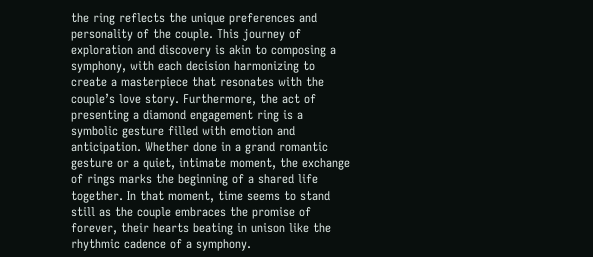the ring reflects the unique preferences and personality of the couple. This journey of exploration and discovery is akin to composing a symphony, with each decision harmonizing to create a masterpiece that resonates with the couple’s love story. Furthermore, the act of presenting a diamond engagement ring is a symbolic gesture filled with emotion and anticipation. Whether done in a grand romantic gesture or a quiet, intimate moment, the exchange of rings marks the beginning of a shared life together. In that moment, time seems to stand still as the couple embraces the promise of forever, their hearts beating in unison like the rhythmic cadence of a symphony.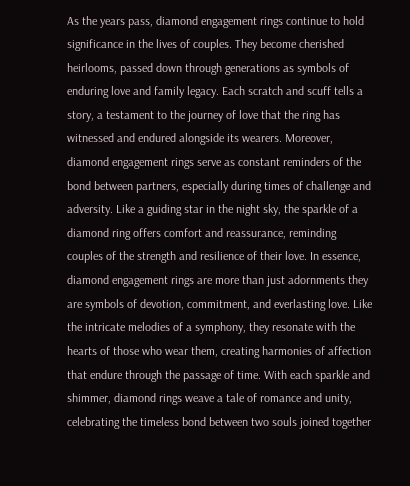As the years pass, diamond engagement rings continue to hold significance in the lives of couples. They become cherished heirlooms, passed down through generations as symbols of enduring love and family legacy. Each scratch and scuff tells a story, a testament to the journey of love that the ring has witnessed and endured alongside its wearers. Moreover, diamond engagement rings serve as constant reminders of the bond between partners, especially during times of challenge and adversity. Like a guiding star in the night sky, the sparkle of a diamond ring offers comfort and reassurance, reminding couples of the strength and resilience of their love. In essence, diamond engagement rings are more than just adornments they are symbols of devotion, commitment, and everlasting love. Like the intricate melodies of a symphony, they resonate with the hearts of those who wear them, creating harmonies of affection that endure through the passage of time. With each sparkle and shimmer, diamond rings weave a tale of romance and unity, celebrating the timeless bond between two souls joined together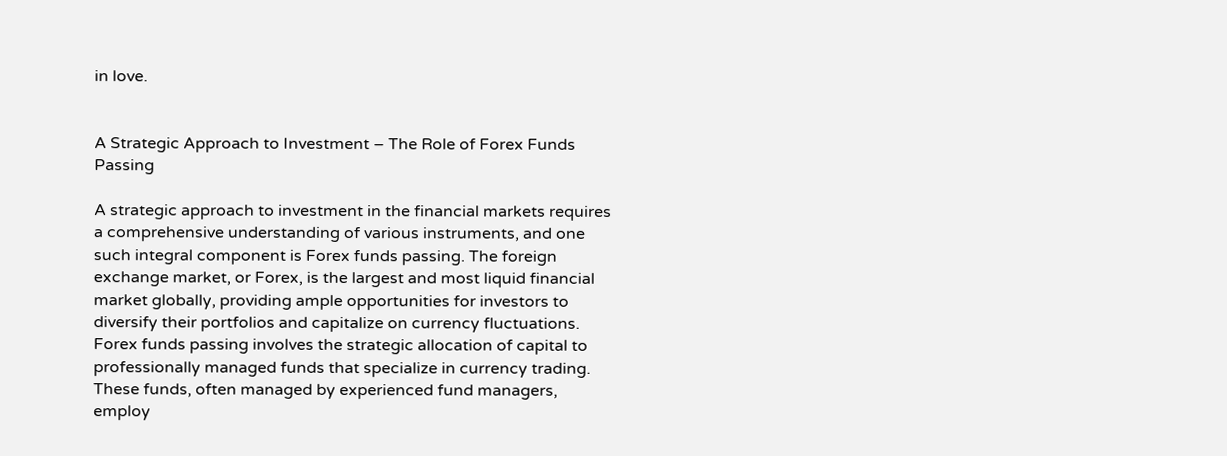in love.


A Strategic Approach to Investment – The Role of Forex Funds Passing

A strategic approach to investment in the financial markets requires a comprehensive understanding of various instruments, and one such integral component is Forex funds passing. The foreign exchange market, or Forex, is the largest and most liquid financial market globally, providing ample opportunities for investors to diversify their portfolios and capitalize on currency fluctuations. Forex funds passing involves the strategic allocation of capital to professionally managed funds that specialize in currency trading. These funds, often managed by experienced fund managers, employ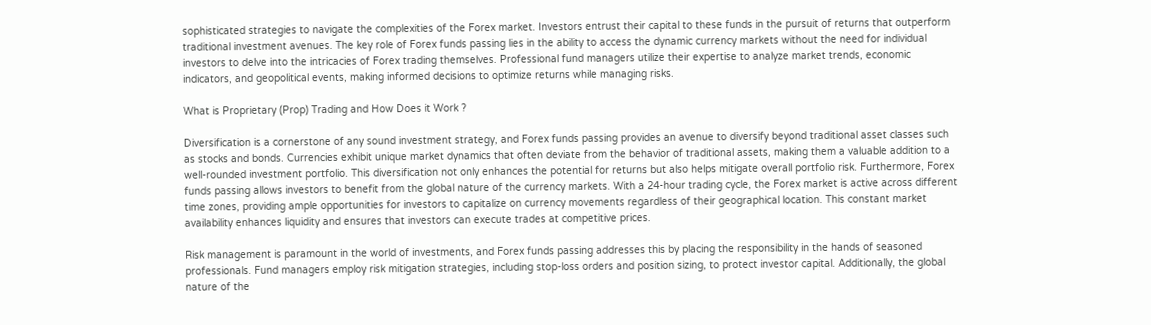sophisticated strategies to navigate the complexities of the Forex market. Investors entrust their capital to these funds in the pursuit of returns that outperform traditional investment avenues. The key role of Forex funds passing lies in the ability to access the dynamic currency markets without the need for individual investors to delve into the intricacies of Forex trading themselves. Professional fund managers utilize their expertise to analyze market trends, economic indicators, and geopolitical events, making informed decisions to optimize returns while managing risks.

What is Proprietary (Prop) Trading and How Does it Work ?

Diversification is a cornerstone of any sound investment strategy, and Forex funds passing provides an avenue to diversify beyond traditional asset classes such as stocks and bonds. Currencies exhibit unique market dynamics that often deviate from the behavior of traditional assets, making them a valuable addition to a well-rounded investment portfolio. This diversification not only enhances the potential for returns but also helps mitigate overall portfolio risk. Furthermore, Forex funds passing allows investors to benefit from the global nature of the currency markets. With a 24-hour trading cycle, the Forex market is active across different time zones, providing ample opportunities for investors to capitalize on currency movements regardless of their geographical location. This constant market availability enhances liquidity and ensures that investors can execute trades at competitive prices.

Risk management is paramount in the world of investments, and Forex funds passing addresses this by placing the responsibility in the hands of seasoned professionals. Fund managers employ risk mitigation strategies, including stop-loss orders and position sizing, to protect investor capital. Additionally, the global nature of the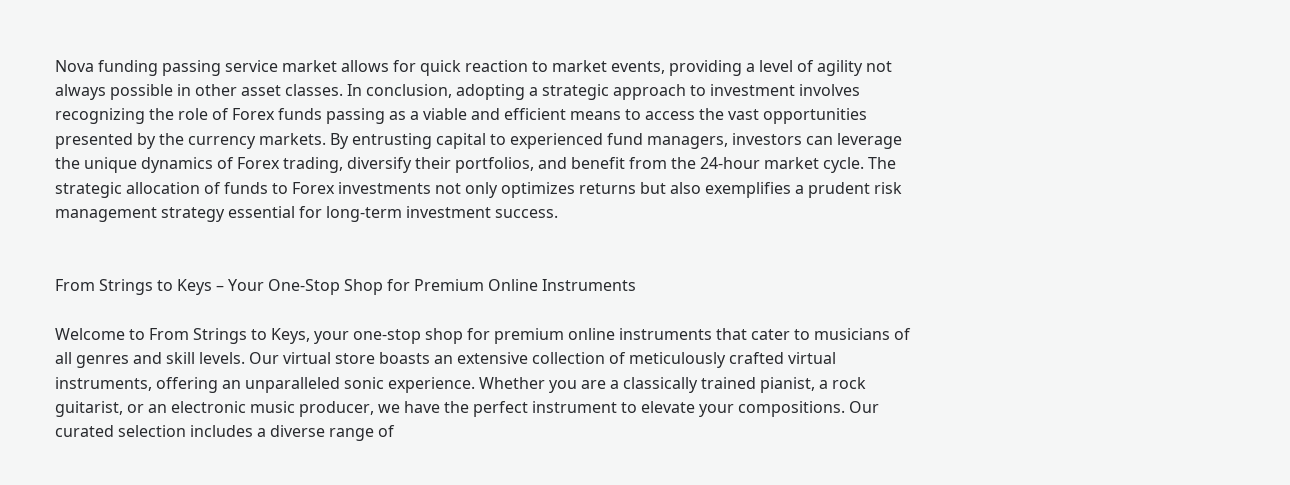Nova funding passing service market allows for quick reaction to market events, providing a level of agility not always possible in other asset classes. In conclusion, adopting a strategic approach to investment involves recognizing the role of Forex funds passing as a viable and efficient means to access the vast opportunities presented by the currency markets. By entrusting capital to experienced fund managers, investors can leverage the unique dynamics of Forex trading, diversify their portfolios, and benefit from the 24-hour market cycle. The strategic allocation of funds to Forex investments not only optimizes returns but also exemplifies a prudent risk management strategy essential for long-term investment success.


From Strings to Keys – Your One-Stop Shop for Premium Online Instruments

Welcome to From Strings to Keys, your one-stop shop for premium online instruments that cater to musicians of all genres and skill levels. Our virtual store boasts an extensive collection of meticulously crafted virtual instruments, offering an unparalleled sonic experience. Whether you are a classically trained pianist, a rock guitarist, or an electronic music producer, we have the perfect instrument to elevate your compositions. Our curated selection includes a diverse range of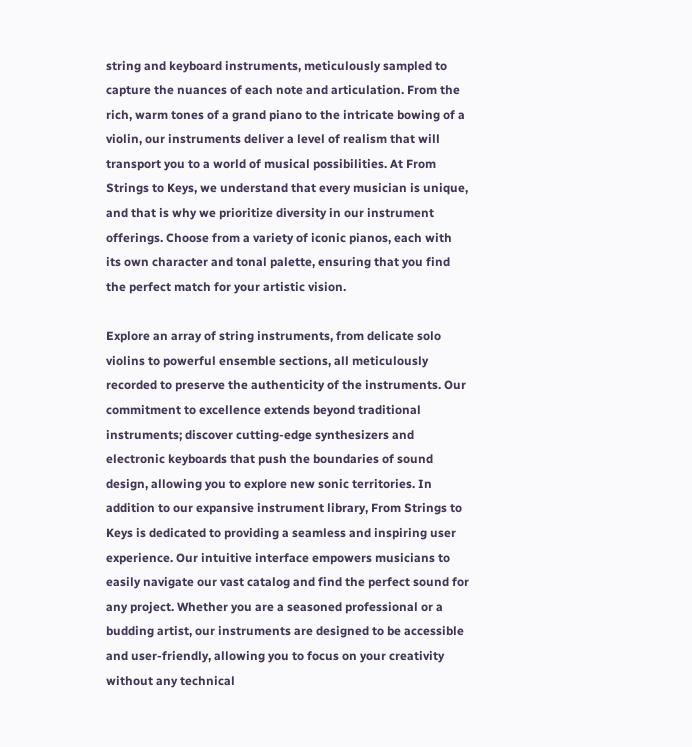string and keyboard instruments, meticulously sampled to capture the nuances of each note and articulation. From the rich, warm tones of a grand piano to the intricate bowing of a violin, our instruments deliver a level of realism that will transport you to a world of musical possibilities. At From Strings to Keys, we understand that every musician is unique, and that is why we prioritize diversity in our instrument offerings. Choose from a variety of iconic pianos, each with its own character and tonal palette, ensuring that you find the perfect match for your artistic vision.

Explore an array of string instruments, from delicate solo violins to powerful ensemble sections, all meticulously recorded to preserve the authenticity of the instruments. Our commitment to excellence extends beyond traditional instruments; discover cutting-edge synthesizers and electronic keyboards that push the boundaries of sound design, allowing you to explore new sonic territories. In addition to our expansive instrument library, From Strings to Keys is dedicated to providing a seamless and inspiring user experience. Our intuitive interface empowers musicians to easily navigate our vast catalog and find the perfect sound for any project. Whether you are a seasoned professional or a budding artist, our instruments are designed to be accessible and user-friendly, allowing you to focus on your creativity without any technical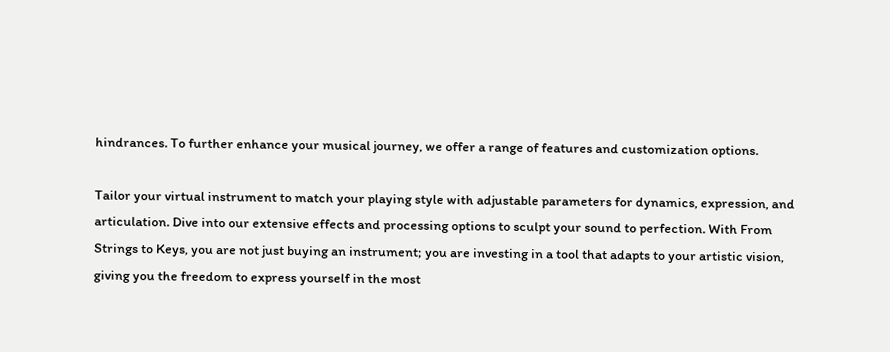hindrances. To further enhance your musical journey, we offer a range of features and customization options.

Tailor your virtual instrument to match your playing style with adjustable parameters for dynamics, expression, and articulation. Dive into our extensive effects and processing options to sculpt your sound to perfection. With From Strings to Keys, you are not just buying an instrument; you are investing in a tool that adapts to your artistic vision, giving you the freedom to express yourself in the most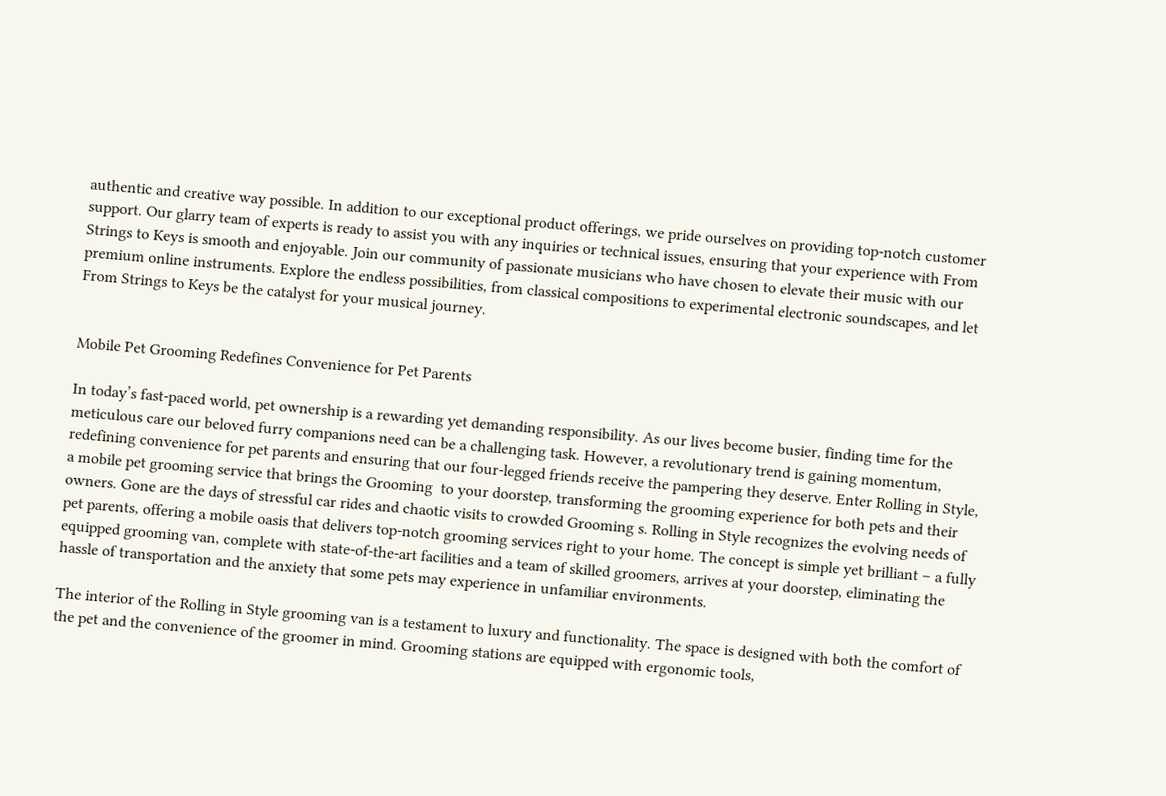authentic and creative way possible. In addition to our exceptional product offerings, we pride ourselves on providing top-notch customer support. Our glarry team of experts is ready to assist you with any inquiries or technical issues, ensuring that your experience with From Strings to Keys is smooth and enjoyable. Join our community of passionate musicians who have chosen to elevate their music with our premium online instruments. Explore the endless possibilities, from classical compositions to experimental electronic soundscapes, and let From Strings to Keys be the catalyst for your musical journey.


Mobile Pet Grooming Redefines Convenience for Pet Parents

In today’s fast-paced world, pet ownership is a rewarding yet demanding responsibility. As our lives become busier, finding time for the meticulous care our beloved furry companions need can be a challenging task. However, a revolutionary trend is gaining momentum, redefining convenience for pet parents and ensuring that our four-legged friends receive the pampering they deserve. Enter Rolling in Style, a mobile pet grooming service that brings the Grooming  to your doorstep, transforming the grooming experience for both pets and their owners. Gone are the days of stressful car rides and chaotic visits to crowded Grooming s. Rolling in Style recognizes the evolving needs of pet parents, offering a mobile oasis that delivers top-notch grooming services right to your home. The concept is simple yet brilliant – a fully equipped grooming van, complete with state-of-the-art facilities and a team of skilled groomers, arrives at your doorstep, eliminating the hassle of transportation and the anxiety that some pets may experience in unfamiliar environments.

The interior of the Rolling in Style grooming van is a testament to luxury and functionality. The space is designed with both the comfort of the pet and the convenience of the groomer in mind. Grooming stations are equipped with ergonomic tools,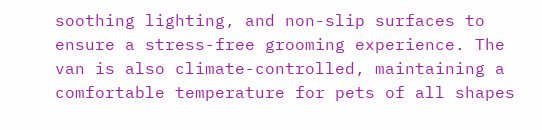soothing lighting, and non-slip surfaces to ensure a stress-free grooming experience. The van is also climate-controlled, maintaining a comfortable temperature for pets of all shapes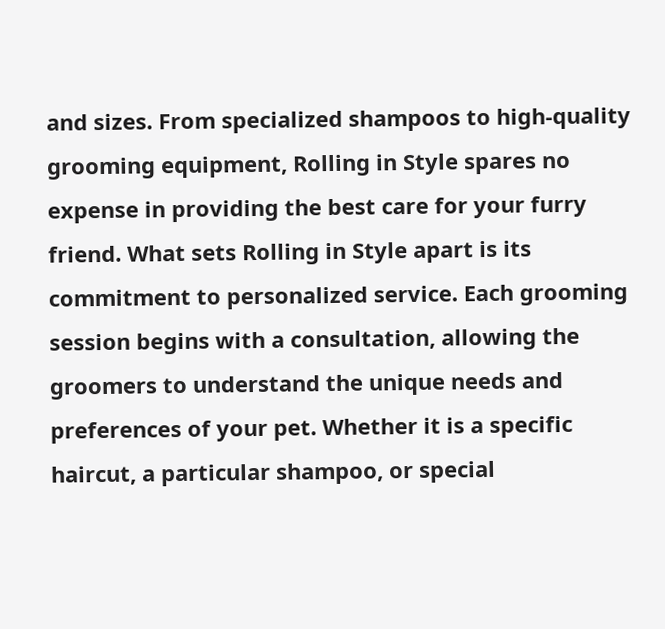and sizes. From specialized shampoos to high-quality grooming equipment, Rolling in Style spares no expense in providing the best care for your furry friend. What sets Rolling in Style apart is its commitment to personalized service. Each grooming session begins with a consultation, allowing the groomers to understand the unique needs and preferences of your pet. Whether it is a specific haircut, a particular shampoo, or special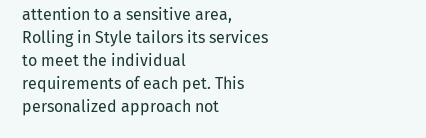attention to a sensitive area, Rolling in Style tailors its services to meet the individual requirements of each pet. This personalized approach not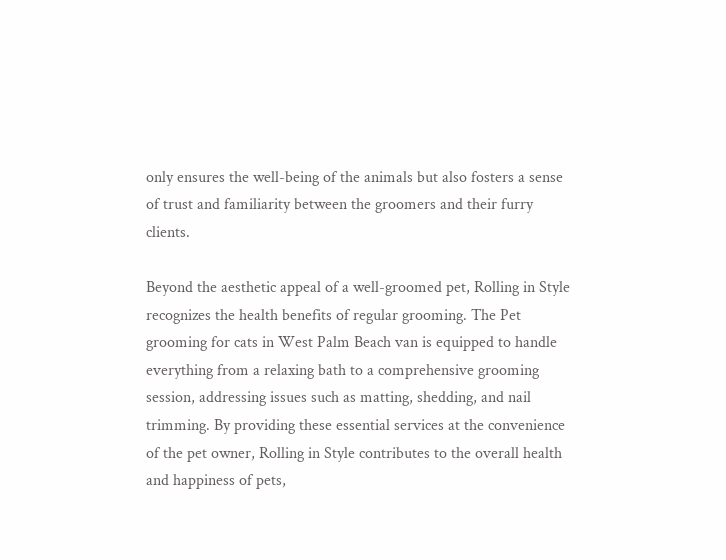only ensures the well-being of the animals but also fosters a sense of trust and familiarity between the groomers and their furry clients.

Beyond the aesthetic appeal of a well-groomed pet, Rolling in Style recognizes the health benefits of regular grooming. The Pet grooming for cats in West Palm Beach van is equipped to handle everything from a relaxing bath to a comprehensive grooming session, addressing issues such as matting, shedding, and nail trimming. By providing these essential services at the convenience of the pet owner, Rolling in Style contributes to the overall health and happiness of pets,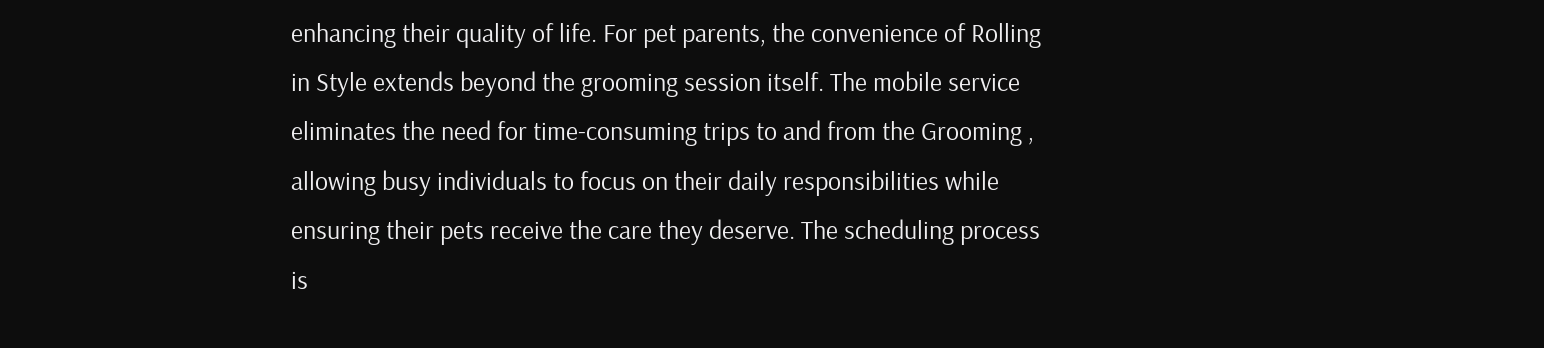enhancing their quality of life. For pet parents, the convenience of Rolling in Style extends beyond the grooming session itself. The mobile service eliminates the need for time-consuming trips to and from the Grooming , allowing busy individuals to focus on their daily responsibilities while ensuring their pets receive the care they deserve. The scheduling process is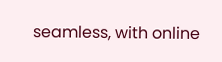seamless, with online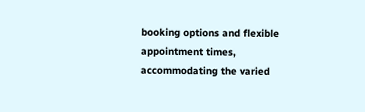booking options and flexible appointment times, accommodating the varied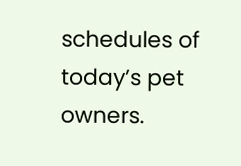schedules of today’s pet owners.